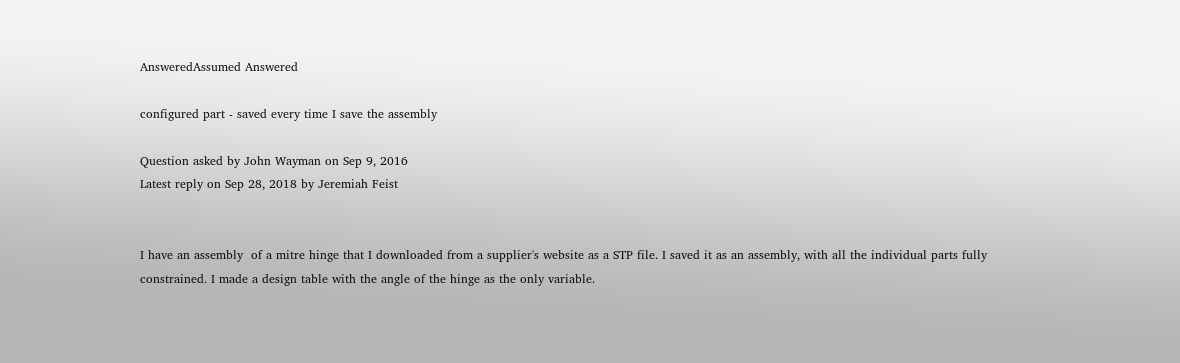AnsweredAssumed Answered

configured part - saved every time I save the assembly

Question asked by John Wayman on Sep 9, 2016
Latest reply on Sep 28, 2018 by Jeremiah Feist


I have an assembly  of a mitre hinge that I downloaded from a supplier's website as a STP file. I saved it as an assembly, with all the individual parts fully constrained. I made a design table with the angle of the hinge as the only variable.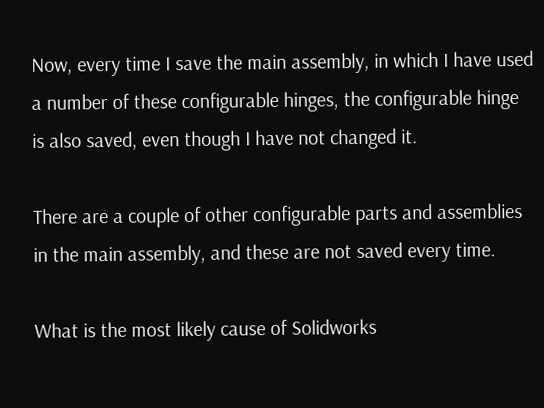Now, every time I save the main assembly, in which I have used a number of these configurable hinges, the configurable hinge is also saved, even though I have not changed it.

There are a couple of other configurable parts and assemblies in the main assembly, and these are not saved every time.

What is the most likely cause of Solidworks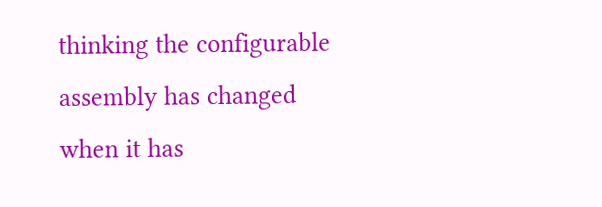thinking the configurable assembly has changed when it has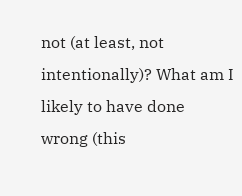not (at least, not intentionally)? What am I likely to have done wrong (this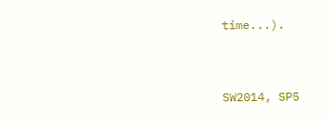time...).


SW2014, SP5